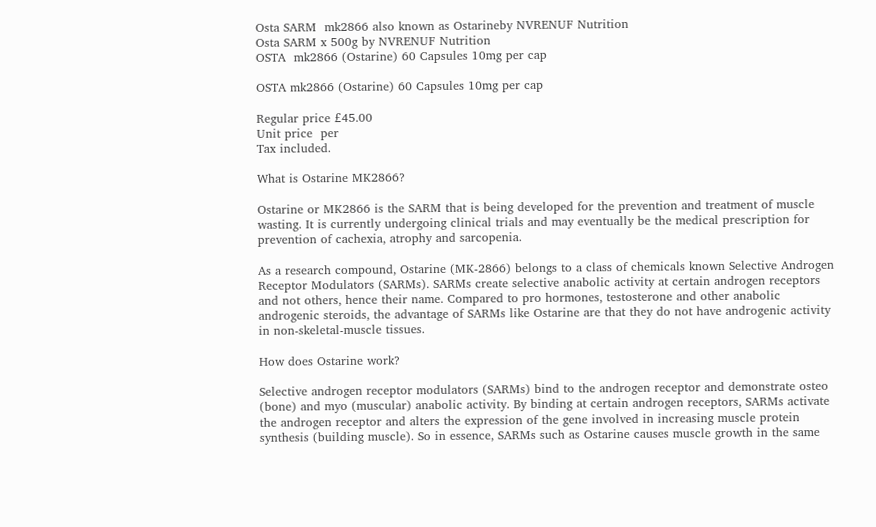Osta SARM  mk2866 also known as Ostarineby NVRENUF Nutrition
Osta SARM x 500g by NVRENUF Nutrition
OSTA  mk2866 (Ostarine) 60 Capsules 10mg per cap

OSTA mk2866 (Ostarine) 60 Capsules 10mg per cap

Regular price £45.00
Unit price  per
Tax included.

What is Ostarine MK2866?

Ostarine or MK2866 is the SARM that is being developed for the prevention and treatment of muscle wasting. It is currently undergoing clinical trials and may eventually be the medical prescription for prevention of cachexia, atrophy and sarcopenia.

As a research compound, Ostarine (MK-2866) belongs to a class of chemicals known Selective Androgen Receptor Modulators (SARMs). SARMs create selective anabolic activity at certain androgen receptors and not others, hence their name. Compared to pro hormones, testosterone and other anabolic androgenic steroids, the advantage of SARMs like Ostarine are that they do not have androgenic activity in non-skeletal-muscle tissues.

How does Ostarine work?

Selective androgen receptor modulators (SARMs) bind to the androgen receptor and demonstrate osteo (bone) and myo (muscular) anabolic activity. By binding at certain androgen receptors, SARMs activate the androgen receptor and alters the expression of the gene involved in increasing muscle protein synthesis (building muscle). So in essence, SARMs such as Ostarine causes muscle growth in the same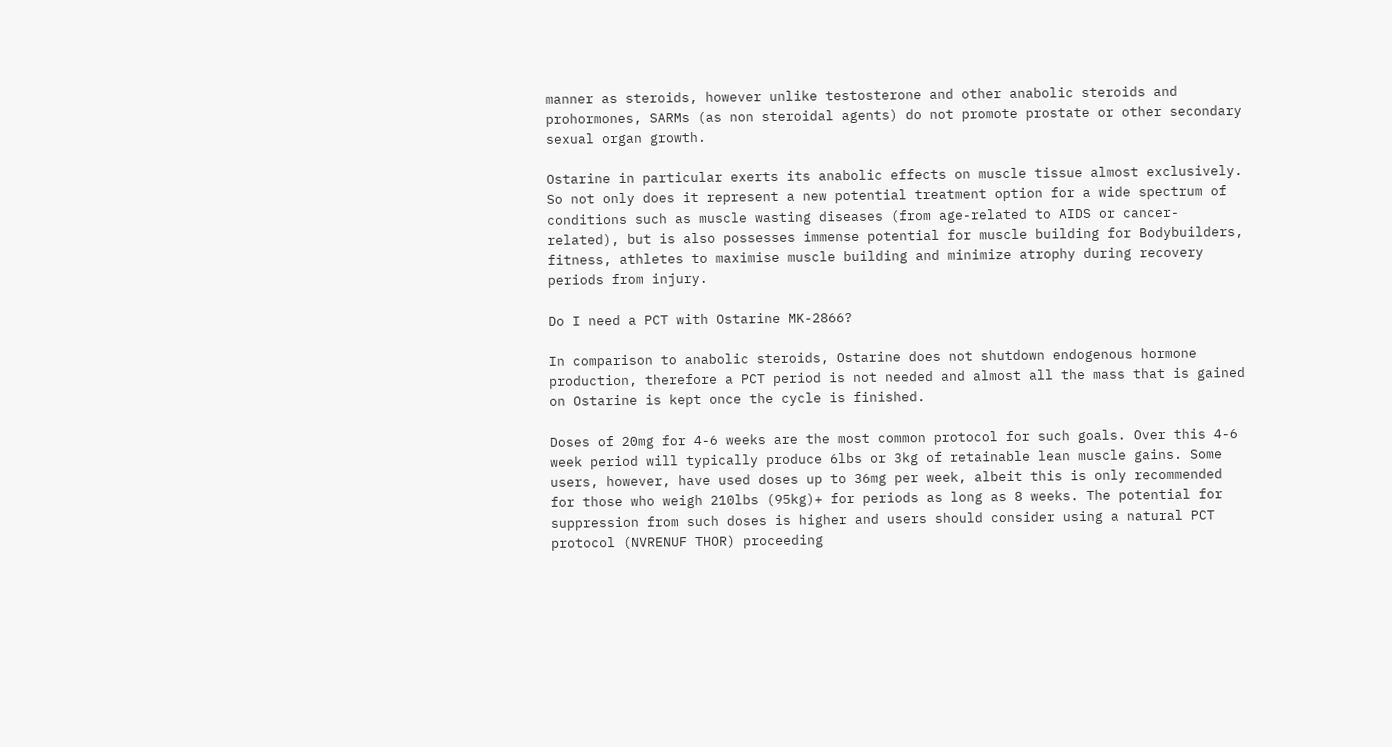manner as steroids, however unlike testosterone and other anabolic steroids and prohormones, SARMs (as non steroidal agents) do not promote prostate or other secondary sexual organ growth.

Ostarine in particular exerts its anabolic effects on muscle tissue almost exclusively. So not only does it represent a new potential treatment option for a wide spectrum of conditions such as muscle wasting diseases (from age-related to AIDS or cancer-related), but is also possesses immense potential for muscle building for Bodybuilders, fitness, athletes to maximise muscle building and minimize atrophy during recovery periods from injury.

Do I need a PCT with Ostarine MK-2866?

In comparison to anabolic steroids, Ostarine does not shutdown endogenous hormone production, therefore a PCT period is not needed and almost all the mass that is gained on Ostarine is kept once the cycle is finished.

Doses of 20mg for 4-6 weeks are the most common protocol for such goals. Over this 4-6 week period will typically produce 6lbs or 3kg of retainable lean muscle gains. Some users, however, have used doses up to 36mg per week, albeit this is only recommended for those who weigh 210lbs (95kg)+ for periods as long as 8 weeks. The potential for suppression from such doses is higher and users should consider using a natural PCT protocol (NVRENUF THOR) proceeding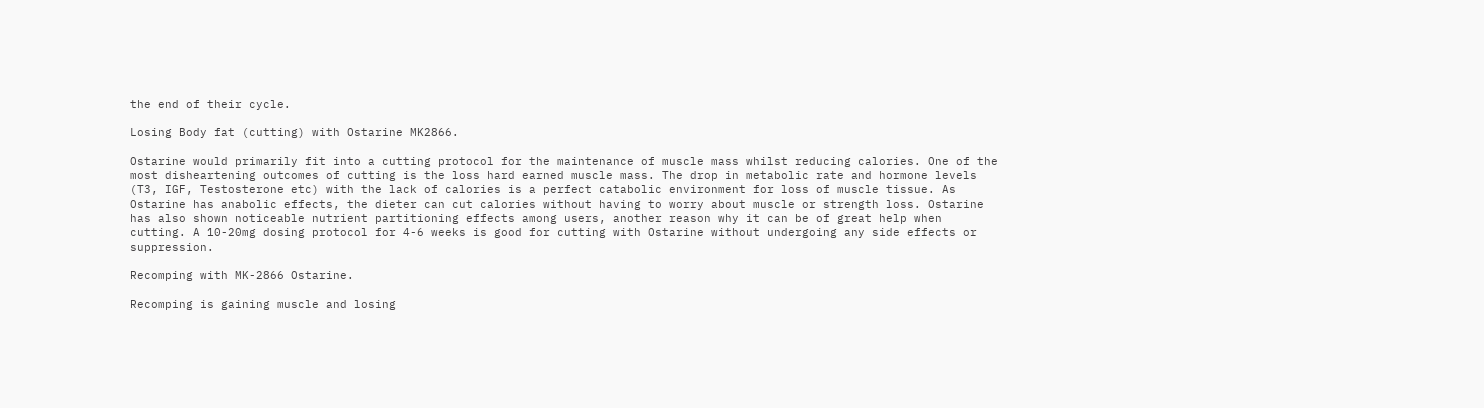the end of their cycle.

Losing Body fat (cutting) with Ostarine MK2866.

Ostarine would primarily fit into a cutting protocol for the maintenance of muscle mass whilst reducing calories. One of the most disheartening outcomes of cutting is the loss hard earned muscle mass. The drop in metabolic rate and hormone levels (T3, IGF, Testosterone etc) with the lack of calories is a perfect catabolic environment for loss of muscle tissue. As Ostarine has anabolic effects, the dieter can cut calories without having to worry about muscle or strength loss. Ostarine has also shown noticeable nutrient partitioning effects among users, another reason why it can be of great help when cutting. A 10-20mg dosing protocol for 4-6 weeks is good for cutting with Ostarine without undergoing any side effects or suppression.

Recomping with MK-2866 Ostarine.

Recomping is gaining muscle and losing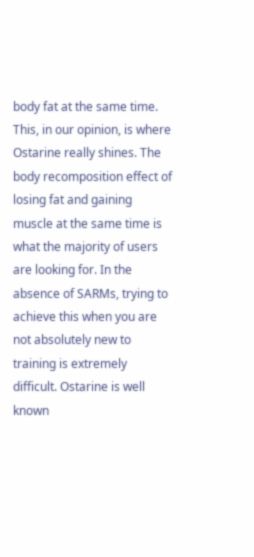body fat at the same time. This, in our opinion, is where Ostarine really shines. The body recomposition effect of losing fat and gaining muscle at the same time is what the majority of users are looking for. In the absence of SARMs, trying to achieve this when you are not absolutely new to training is extremely difficult. Ostarine is well known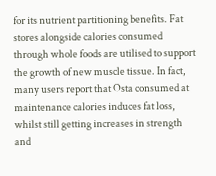for its nutrient partitioning benefits. Fat stores alongside calories consumed through whole foods are utilised to support the growth of new muscle tissue. In fact, many users report that Osta consumed at maintenance calories induces fat loss, whilst still getting increases in strength and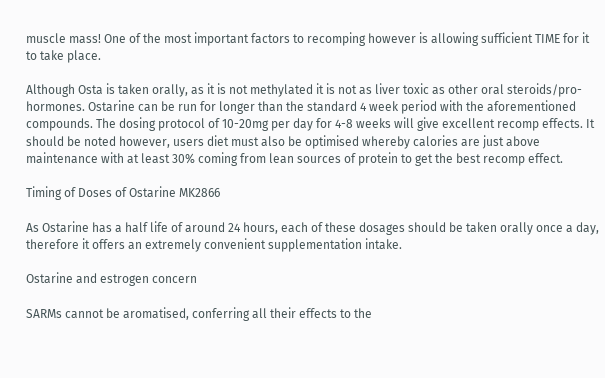muscle mass! One of the most important factors to recomping however is allowing sufficient TIME for it to take place.

Although Osta is taken orally, as it is not methylated it is not as liver toxic as other oral steroids/pro-hormones. Ostarine can be run for longer than the standard 4 week period with the aforementioned compounds. The dosing protocol of 10-20mg per day for 4-8 weeks will give excellent recomp effects. It should be noted however, users diet must also be optimised whereby calories are just above maintenance with at least 30% coming from lean sources of protein to get the best recomp effect.

Timing of Doses of Ostarine MK2866

As Ostarine has a half life of around 24 hours, each of these dosages should be taken orally once a day, therefore it offers an extremely convenient supplementation intake.

Ostarine and estrogen concern

SARMs cannot be aromatised, conferring all their effects to the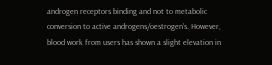androgen receptors binding and not to metabolic conversion to active androgens/oestrogen's. However, blood work from users has shown a slight elevation in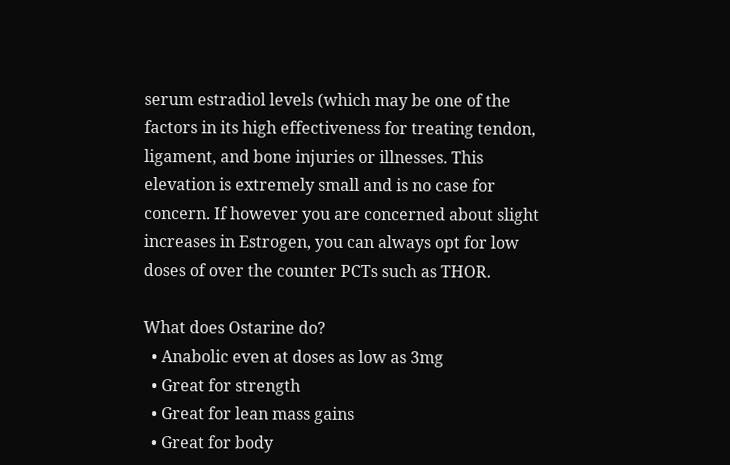serum estradiol levels (which may be one of the factors in its high effectiveness for treating tendon, ligament, and bone injuries or illnesses. This elevation is extremely small and is no case for concern. If however you are concerned about slight increases in Estrogen, you can always opt for low doses of over the counter PCTs such as THOR.

What does Ostarine do?
  • Anabolic even at doses as low as 3mg
  • Great for strength
  • Great for lean mass gains
  • Great for body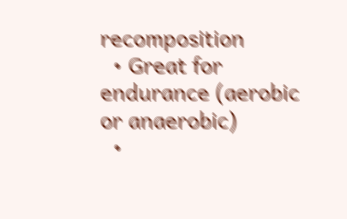recomposition
  • Great for endurance (aerobic or anaerobic)
  •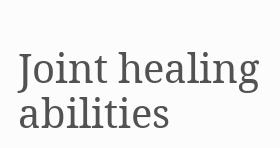Joint healing abilities